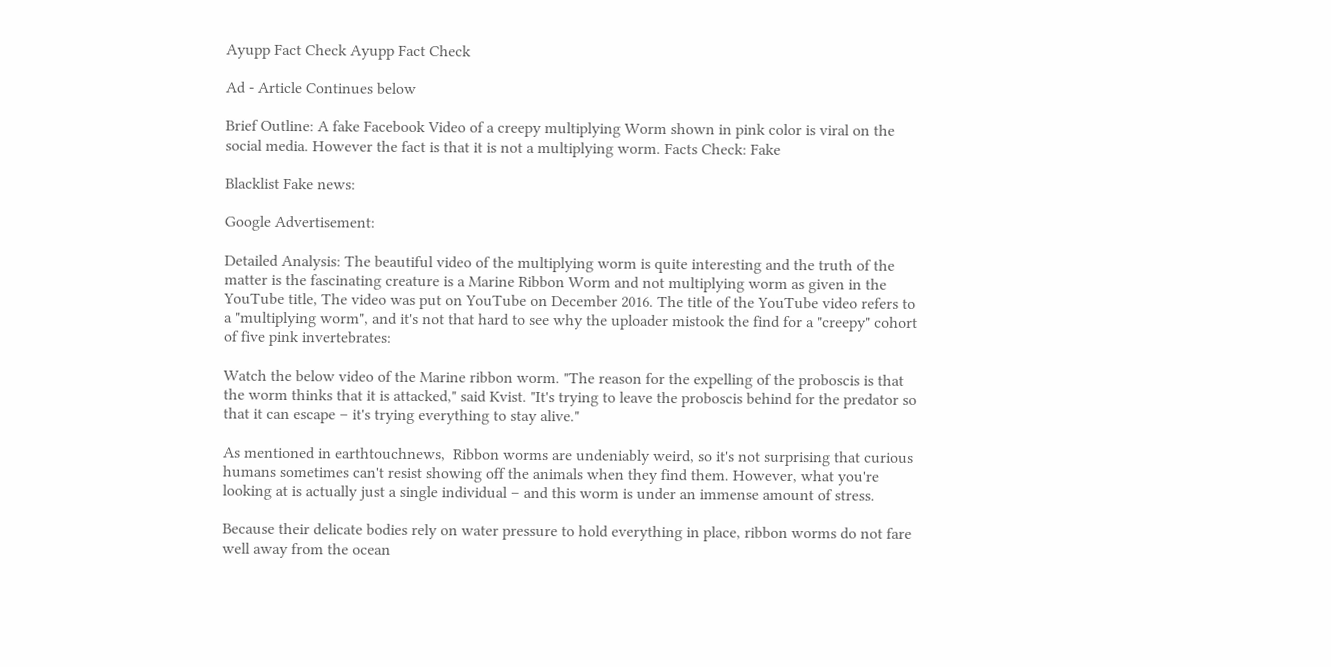Ayupp Fact Check Ayupp Fact Check

Ad - Article Continues below

Brief Outline: A fake Facebook Video of a creepy multiplying Worm shown in pink color is viral on the social media. However the fact is that it is not a multiplying worm. Facts Check: Fake

Blacklist Fake news:

Google Advertisement:

Detailed Analysis: The beautiful video of the multiplying worm is quite interesting and the truth of the matter is the fascinating creature is a Marine Ribbon Worm and not multiplying worm as given in the YouTube title, The video was put on YouTube on December 2016. The title of the YouTube video refers to a "multiplying worm", and it's not that hard to see why the uploader mistook the find for a "creepy" cohort of five pink invertebrates:

Watch the below video of the Marine ribbon worm. "The reason for the expelling of the proboscis is that the worm thinks that it is attacked," said Kvist. "It's trying to leave the proboscis behind for the predator so that it can escape – it's trying everything to stay alive."

As mentioned in earthtouchnews,  Ribbon worms are undeniably weird, so it's not surprising that curious humans sometimes can't resist showing off the animals when they find them. However, what you're looking at is actually just a single individual – and this worm is under an immense amount of stress.

Because their delicate bodies rely on water pressure to hold everything in place, ribbon worms do not fare well away from the ocean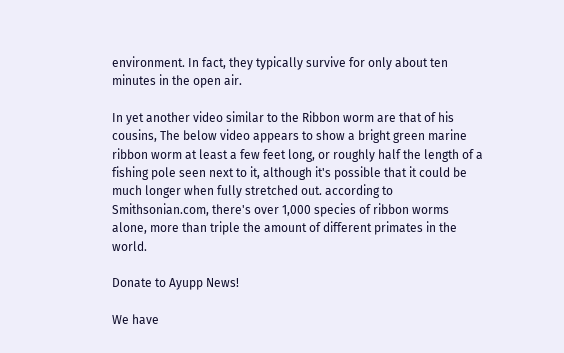environment. In fact, they typically survive for only about ten minutes in the open air.

In yet another video similar to the Ribbon worm are that of his cousins, The below video appears to show a bright green marine ribbon worm at least a few feet long, or roughly half the length of a fishing pole seen next to it, although it's possible that it could be much longer when fully stretched out. according to Smithsonian.com, there's over 1,000 species of ribbon worms alone, more than triple the amount of different primates in the world.

Donate to Ayupp News!

We have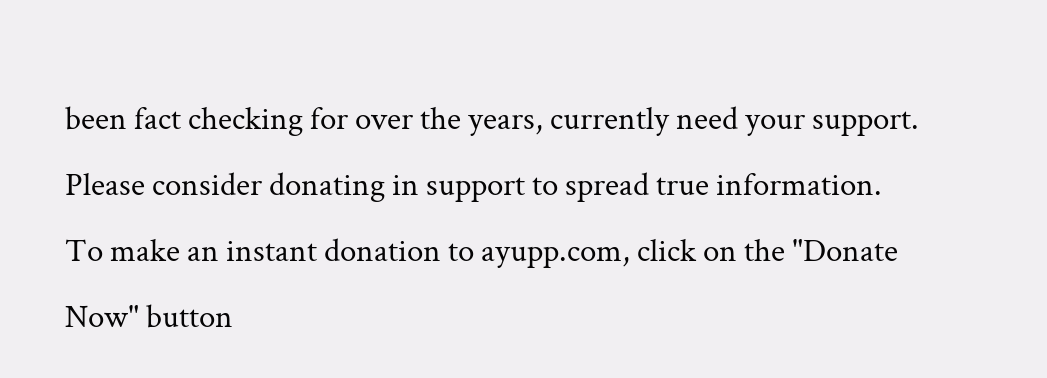been fact checking for over the years, currently need your support. Please consider donating in support to spread true information.
To make an instant donation to ayupp.com, click on the "Donate Now" button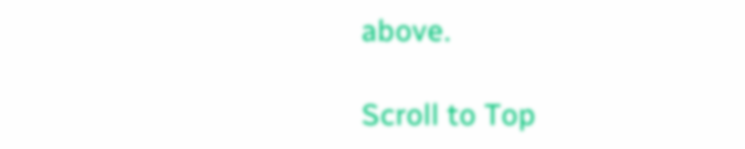above.

Scroll to Top